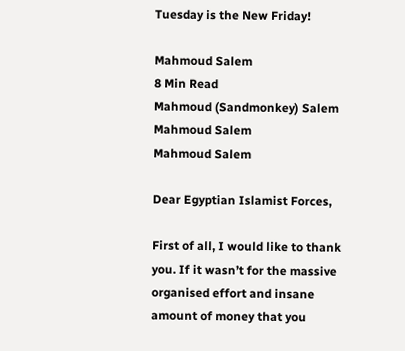Tuesday is the New Friday!

Mahmoud Salem
8 Min Read
Mahmoud (Sandmonkey) Salem
Mahmoud Salem
Mahmoud Salem

Dear Egyptian Islamist Forces,

First of all, I would like to thank you. If it wasn’t for the massive organised effort and insane amount of money that you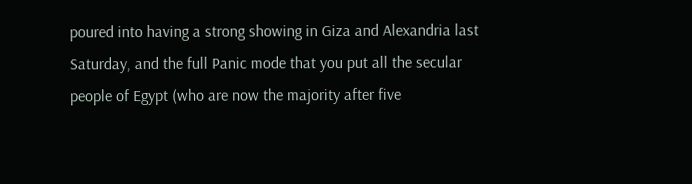poured into having a strong showing in Giza and Alexandria last Saturday, and the full Panic mode that you put all the secular people of Egypt (who are now the majority after five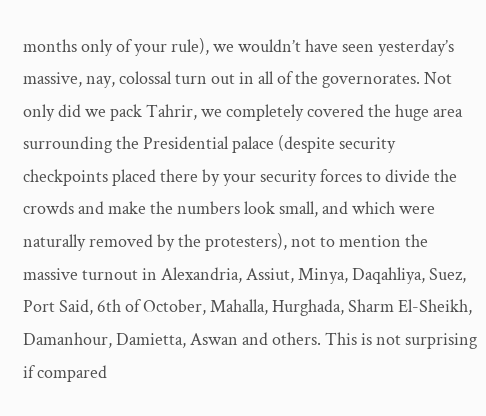months only of your rule), we wouldn’t have seen yesterday’s massive, nay, colossal turn out in all of the governorates. Not only did we pack Tahrir, we completely covered the huge area surrounding the Presidential palace (despite security checkpoints placed there by your security forces to divide the crowds and make the numbers look small, and which were naturally removed by the protesters), not to mention the massive turnout in Alexandria, Assiut, Minya, Daqahliya, Suez, Port Said, 6th of October, Mahalla, Hurghada, Sharm El-Sheikh, Damanhour, Damietta, Aswan and others. This is not surprising if compared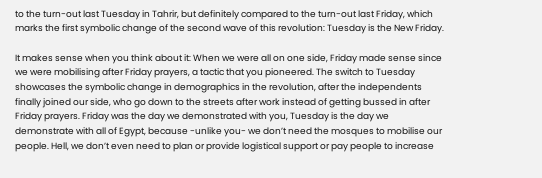to the turn-out last Tuesday in Tahrir, but definitely compared to the turn-out last Friday, which marks the first symbolic change of the second wave of this revolution: Tuesday is the New Friday.

It makes sense when you think about it: When we were all on one side, Friday made sense since we were mobilising after Friday prayers, a tactic that you pioneered. The switch to Tuesday showcases the symbolic change in demographics in the revolution, after the independents finally joined our side, who go down to the streets after work instead of getting bussed in after Friday prayers. Friday was the day we demonstrated with you, Tuesday is the day we demonstrate with all of Egypt, because -unlike you- we don’t need the mosques to mobilise our people. Hell, we don’t even need to plan or provide logistical support or pay people to increase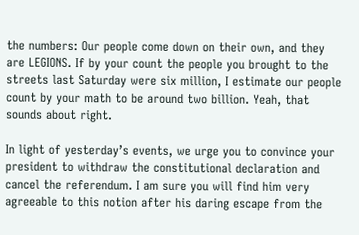the numbers: Our people come down on their own, and they are LEGIONS. If by your count the people you brought to the streets last Saturday were six million, I estimate our people count by your math to be around two billion. Yeah, that sounds about right.

In light of yesterday’s events, we urge you to convince your president to withdraw the constitutional declaration and cancel the referendum. I am sure you will find him very agreeable to this notion after his daring escape from the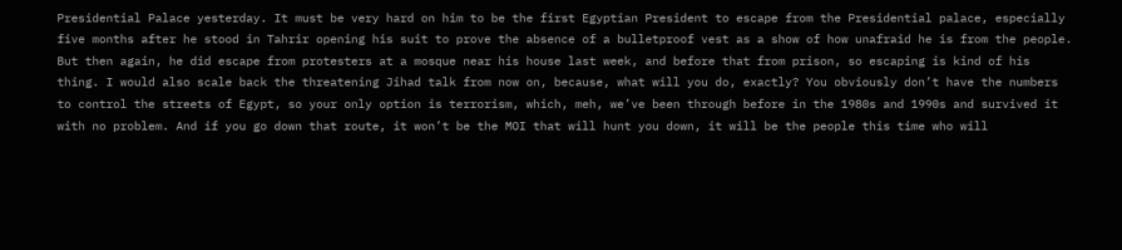Presidential Palace yesterday. It must be very hard on him to be the first Egyptian President to escape from the Presidential palace, especially five months after he stood in Tahrir opening his suit to prove the absence of a bulletproof vest as a show of how unafraid he is from the people. But then again, he did escape from protesters at a mosque near his house last week, and before that from prison, so escaping is kind of his thing. I would also scale back the threatening Jihad talk from now on, because, what will you do, exactly? You obviously don’t have the numbers to control the streets of Egypt, so your only option is terrorism, which, meh, we’ve been through before in the 1980s and 1990s and survived it with no problem. And if you go down that route, it won’t be the MOI that will hunt you down, it will be the people this time who will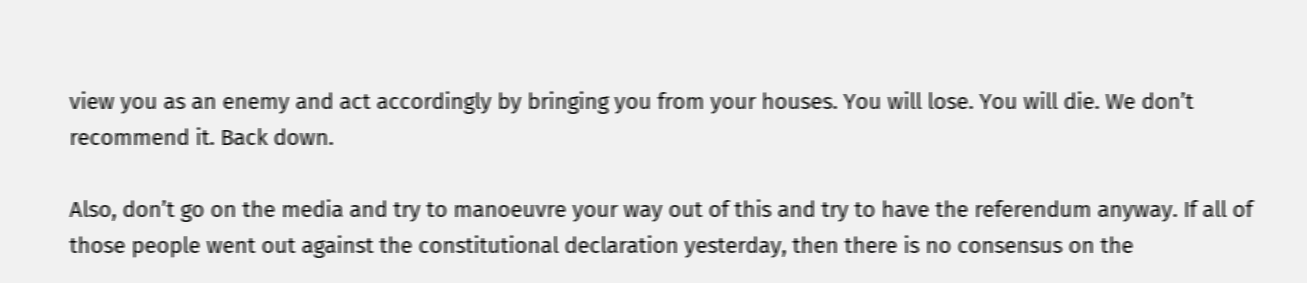view you as an enemy and act accordingly by bringing you from your houses. You will lose. You will die. We don’t recommend it. Back down.

Also, don’t go on the media and try to manoeuvre your way out of this and try to have the referendum anyway. If all of those people went out against the constitutional declaration yesterday, then there is no consensus on the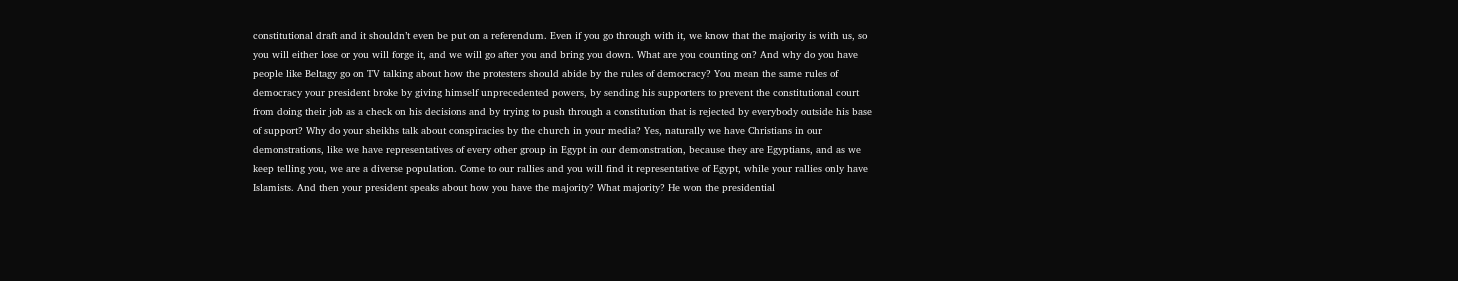constitutional draft and it shouldn’t even be put on a referendum. Even if you go through with it, we know that the majority is with us, so you will either lose or you will forge it, and we will go after you and bring you down. What are you counting on? And why do you have people like Beltagy go on TV talking about how the protesters should abide by the rules of democracy? You mean the same rules of democracy your president broke by giving himself unprecedented powers, by sending his supporters to prevent the constitutional court from doing their job as a check on his decisions and by trying to push through a constitution that is rejected by everybody outside his base of support? Why do your sheikhs talk about conspiracies by the church in your media? Yes, naturally we have Christians in our demonstrations, like we have representatives of every other group in Egypt in our demonstration, because they are Egyptians, and as we keep telling you, we are a diverse population. Come to our rallies and you will find it representative of Egypt, while your rallies only have Islamists. And then your president speaks about how you have the majority? What majority? He won the presidential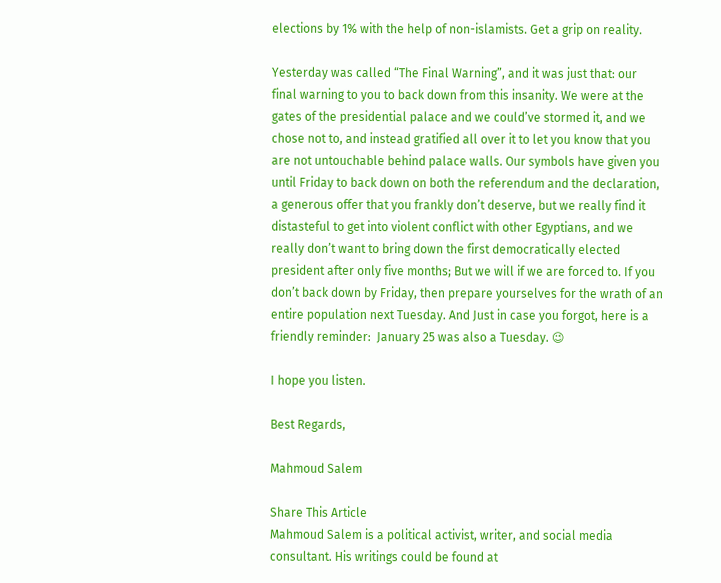elections by 1% with the help of non-islamists. Get a grip on reality.

Yesterday was called “The Final Warning”, and it was just that: our final warning to you to back down from this insanity. We were at the gates of the presidential palace and we could’ve stormed it, and we chose not to, and instead gratified all over it to let you know that you are not untouchable behind palace walls. Our symbols have given you until Friday to back down on both the referendum and the declaration, a generous offer that you frankly don’t deserve, but we really find it distasteful to get into violent conflict with other Egyptians, and we really don’t want to bring down the first democratically elected president after only five months; But we will if we are forced to. If you don’t back down by Friday, then prepare yourselves for the wrath of an entire population next Tuesday. And Just in case you forgot, here is a friendly reminder:  January 25 was also a Tuesday. 😉

I hope you listen.

Best Regards,

Mahmoud Salem

Share This Article
Mahmoud Salem is a political activist, writer, and social media consultant. His writings could be found at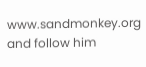www.sandmonkey.org and follow him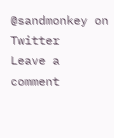@sandmonkey on Twitter
Leave a comment